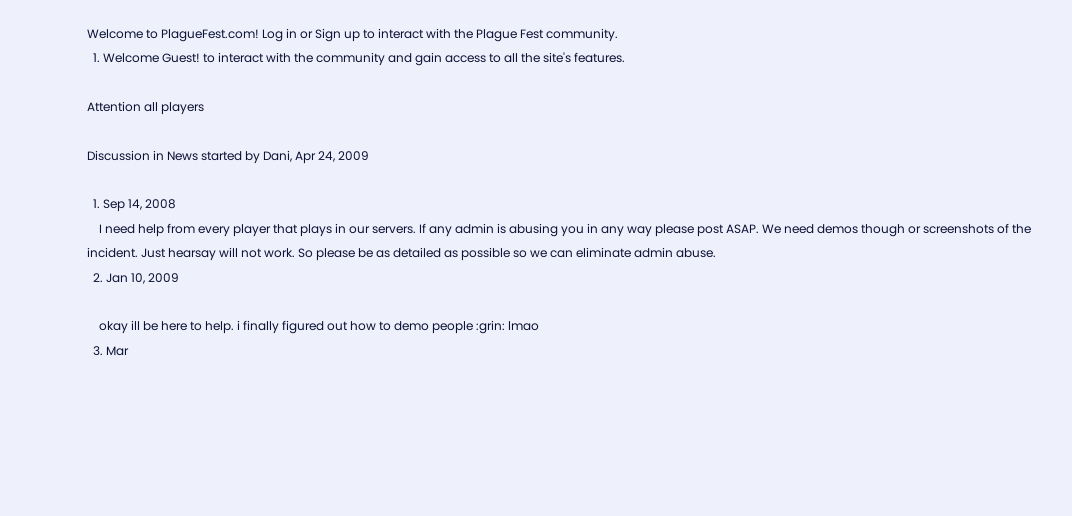Welcome to PlagueFest.com! Log in or Sign up to interact with the Plague Fest community.
  1. Welcome Guest! to interact with the community and gain access to all the site's features.

Attention all players

Discussion in News started by Dani, Apr 24, 2009

  1. Sep 14, 2008
    I need help from every player that plays in our servers. If any admin is abusing you in any way please post ASAP. We need demos though or screenshots of the incident. Just hearsay will not work. So please be as detailed as possible so we can eliminate admin abuse.
  2. Jan 10, 2009

    okay ill be here to help. i finally figured out how to demo people :grin: lmao
  3. Mar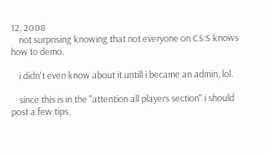12, 2008
    not surprising knowing that not everyone on CS:S knows how to demo.

    i didn't even know about it untill i became an admin, lol.

    since this is in the "attention all players section" i should post a few tips.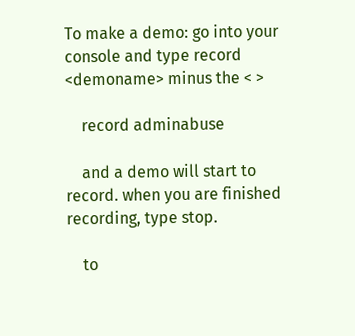To make a demo: go into your console and type record <demoname> minus the < >

    record adminabuse

    and a demo will start to record. when you are finished recording, type stop.

    to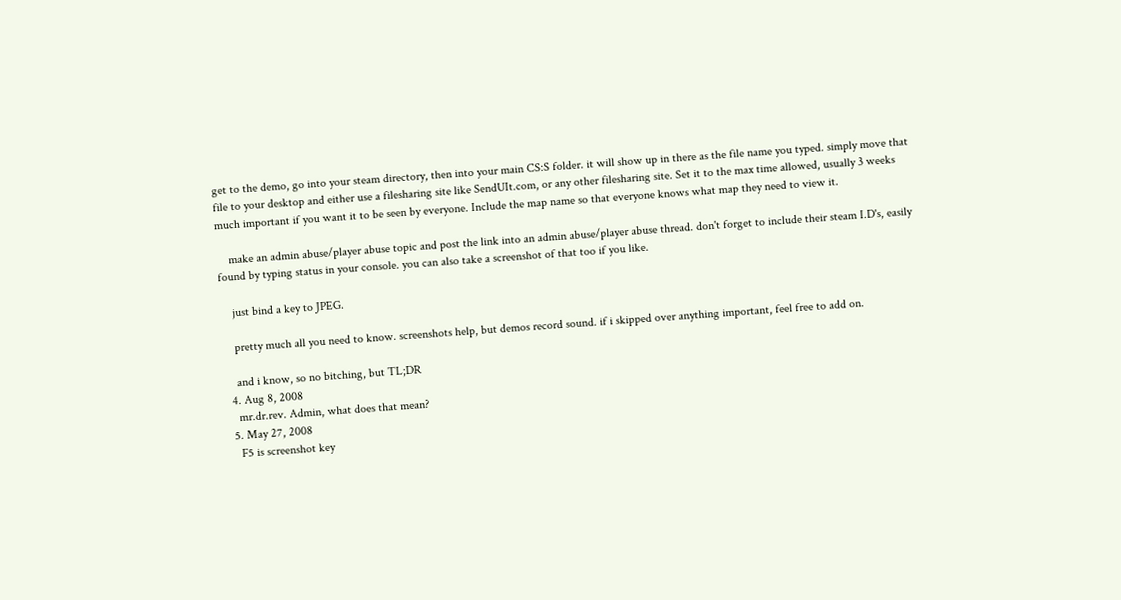get to the demo, go into your steam directory, then into your main CS:S folder. it will show up in there as the file name you typed. simply move that file to your desktop and either use a filesharing site like SendUIt.com, or any other filesharing site. Set it to the max time allowed, usually 3 weeks much important if you want it to be seen by everyone. Include the map name so that everyone knows what map they need to view it.

    make an admin abuse/player abuse topic and post the link into an admin abuse/player abuse thread. don't forget to include their steam I.D's, easily found by typing status in your console. you can also take a screenshot of that too if you like.

    just bind a key to JPEG.

    pretty much all you need to know. screenshots help, but demos record sound. if i skipped over anything important, feel free to add on.

    and i know, so no bitching, but TL;DR
  4. Aug 8, 2008
    mr.dr.rev. Admin, what does that mean?
  5. May 27, 2008
    F5 is screenshot key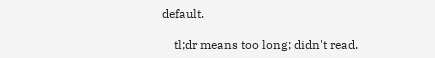default.

    tl;dr means too long; didn't read.